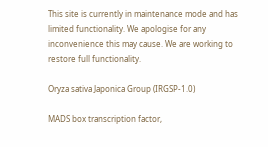This site is currently in maintenance mode and has limited functionality. We apologise for any inconvenience this may cause. We are working to restore full functionality.

Oryza sativa Japonica Group (IRGSP-1.0)

MADS box transcription factor,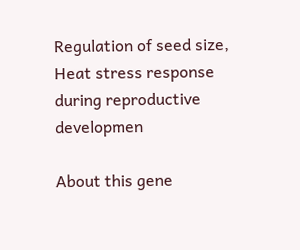Regulation of seed size, Heat stress response during reproductive developmen

About this gene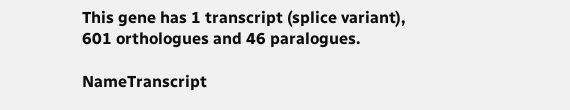This gene has 1 transcript (splice variant), 601 orthologues and 46 paralogues.

NameTranscript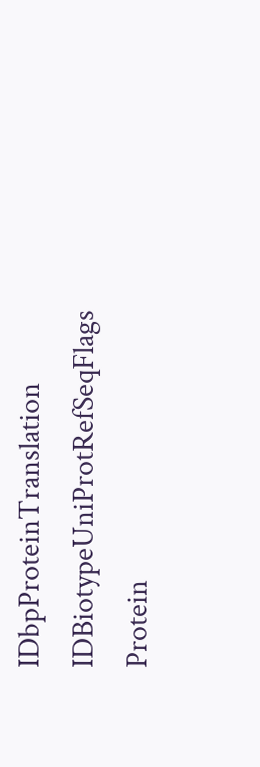IDbpProteinTranslation IDBiotypeUniProtRefSeqFlags
Protein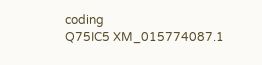coding
Q75IC5 XM_015774087.1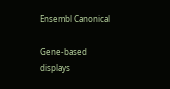Ensembl Canonical

Gene-based displays